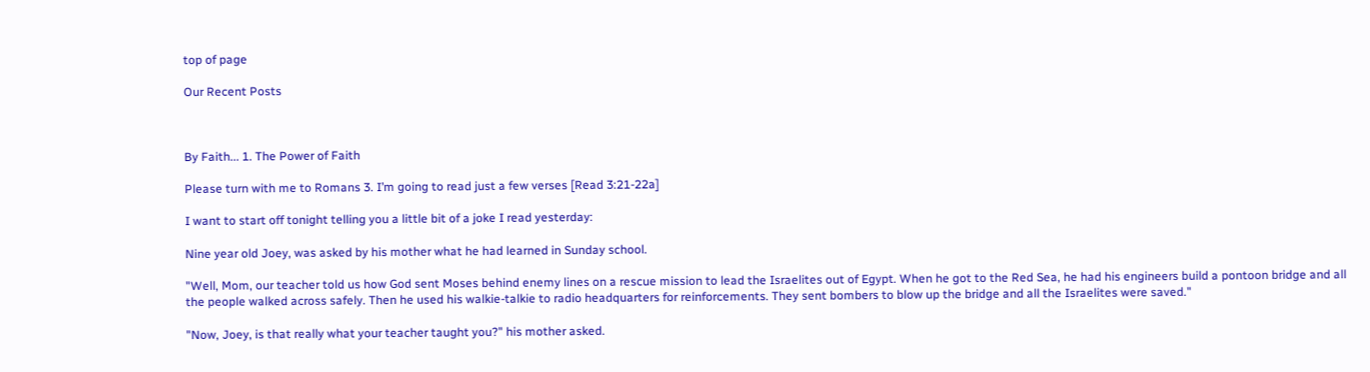top of page

Our Recent Posts



By Faith... 1. The Power of Faith

Please turn with me to Romans 3. I’m going to read just a few verses [Read 3:21-22a]

I want to start off tonight telling you a little bit of a joke I read yesterday:

Nine year old Joey, was asked by his mother what he had learned in Sunday school.

"Well, Mom, our teacher told us how God sent Moses behind enemy lines on a rescue mission to lead the Israelites out of Egypt. When he got to the Red Sea, he had his engineers build a pontoon bridge and all the people walked across safely. Then he used his walkie-talkie to radio headquarters for reinforcements. They sent bombers to blow up the bridge and all the Israelites were saved."

"Now, Joey, is that really what your teacher taught you?" his mother asked.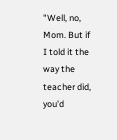"Well, no, Mom. But if I told it the way the teacher did, you'd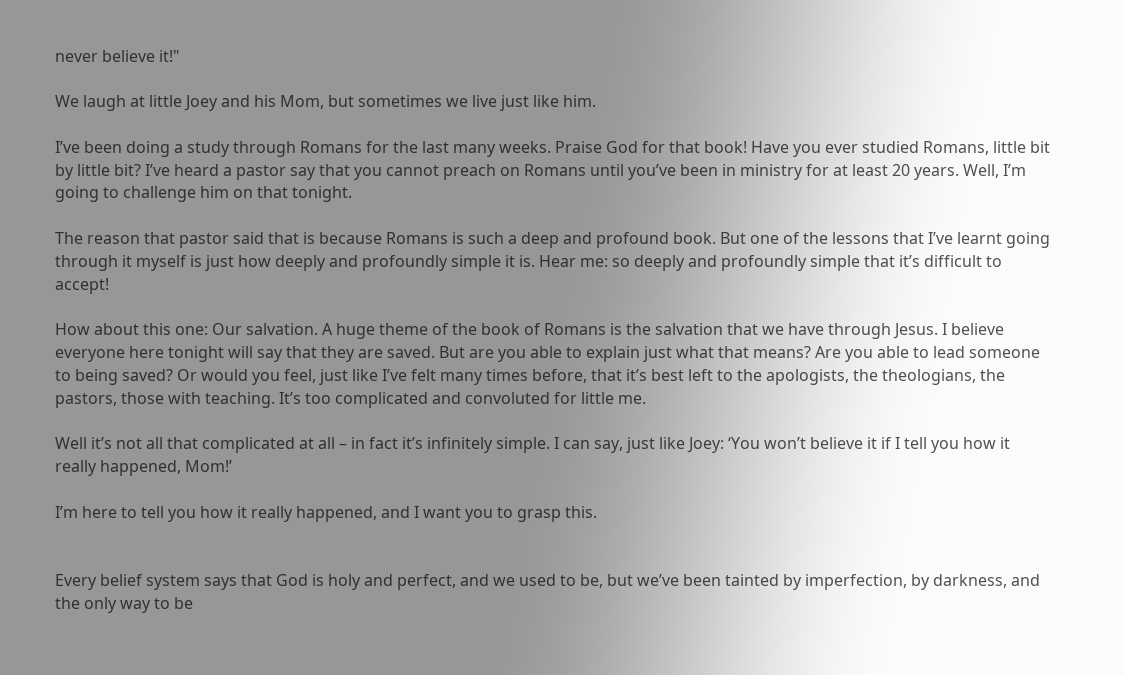never believe it!"

We laugh at little Joey and his Mom, but sometimes we live just like him.

I’ve been doing a study through Romans for the last many weeks. Praise God for that book! Have you ever studied Romans, little bit by little bit? I’ve heard a pastor say that you cannot preach on Romans until you’ve been in ministry for at least 20 years. Well, I’m going to challenge him on that tonight.

The reason that pastor said that is because Romans is such a deep and profound book. But one of the lessons that I’ve learnt going through it myself is just how deeply and profoundly simple it is. Hear me: so deeply and profoundly simple that it’s difficult to accept!

How about this one: Our salvation. A huge theme of the book of Romans is the salvation that we have through Jesus. I believe everyone here tonight will say that they are saved. But are you able to explain just what that means? Are you able to lead someone to being saved? Or would you feel, just like I’ve felt many times before, that it’s best left to the apologists, the theologians, the pastors, those with teaching. It’s too complicated and convoluted for little me.

Well it’s not all that complicated at all – in fact it’s infinitely simple. I can say, just like Joey: ‘You won’t believe it if I tell you how it really happened, Mom!’

I’m here to tell you how it really happened, and I want you to grasp this.


Every belief system says that God is holy and perfect, and we used to be, but we’ve been tainted by imperfection, by darkness, and the only way to be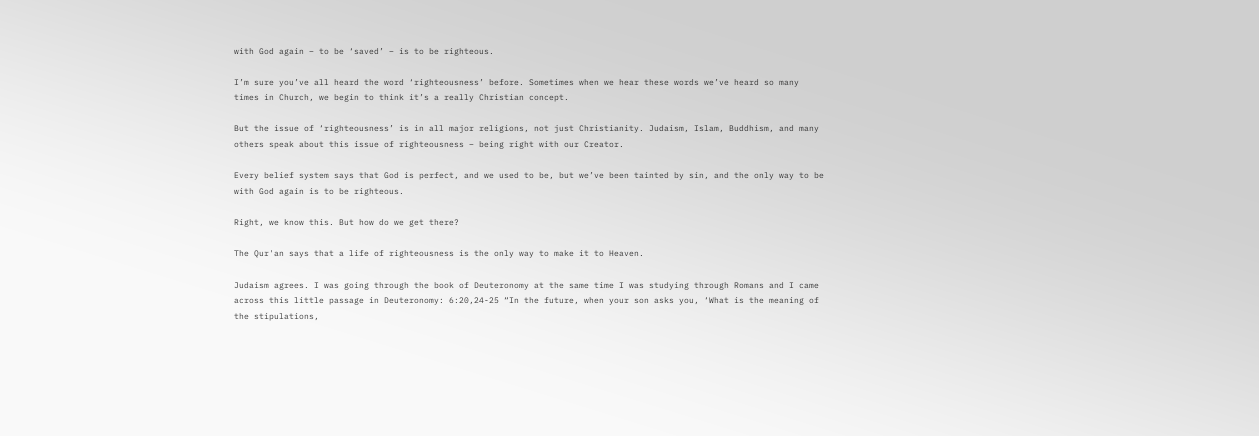with God again – to be ‘saved’ – is to be righteous.

I’m sure you’ve all heard the word ‘righteousness’ before. Sometimes when we hear these words we’ve heard so many times in Church, we begin to think it’s a really Christian concept.

But the issue of ‘righteousness’ is in all major religions, not just Christianity. Judaism, Islam, Buddhism, and many others speak about this issue of righteousness – being right with our Creator.

Every belief system says that God is perfect, and we used to be, but we’ve been tainted by sin, and the only way to be with God again is to be righteous.

Right, we know this. But how do we get there?

The Qur'an says that a life of righteousness is the only way to make it to Heaven.

Judaism agrees. I was going through the book of Deuteronomy at the same time I was studying through Romans and I came across this little passage in Deuteronomy: 6:20,24-25 “In the future, when your son asks you, ‘What is the meaning of the stipulations,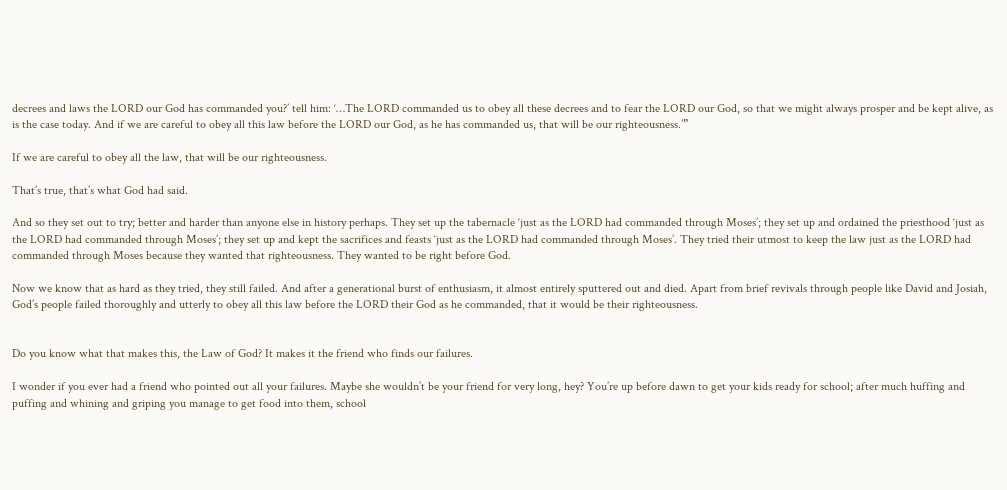decrees and laws the LORD our God has commanded you?’ tell him: ‘…The LORD commanded us to obey all these decrees and to fear the LORD our God, so that we might always prosper and be kept alive, as is the case today. And if we are careful to obey all this law before the LORD our God, as he has commanded us, that will be our righteousness.’”

If we are careful to obey all the law, that will be our righteousness.

That’s true, that’s what God had said.

And so they set out to try; better and harder than anyone else in history perhaps. They set up the tabernacle ‘just as the LORD had commanded through Moses’; they set up and ordained the priesthood ‘just as the LORD had commanded through Moses’; they set up and kept the sacrifices and feasts ‘just as the LORD had commanded through Moses’. They tried their utmost to keep the law just as the LORD had commanded through Moses because they wanted that righteousness. They wanted to be right before God.

Now we know that as hard as they tried, they still failed. And after a generational burst of enthusiasm, it almost entirely sputtered out and died. Apart from brief revivals through people like David and Josiah, God’s people failed thoroughly and utterly to obey all this law before the LORD their God as he commanded, that it would be their righteousness.


Do you know what that makes this, the Law of God? It makes it the friend who finds our failures.

I wonder if you ever had a friend who pointed out all your failures. Maybe she wouldn’t be your friend for very long, hey? You’re up before dawn to get your kids ready for school; after much huffing and puffing and whining and griping you manage to get food into them, school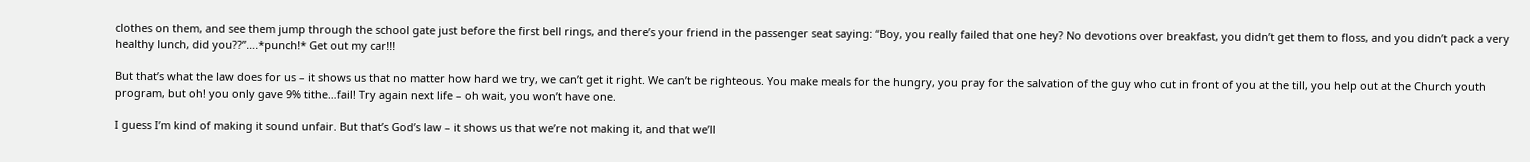clothes on them, and see them jump through the school gate just before the first bell rings, and there’s your friend in the passenger seat saying: “Boy, you really failed that one hey? No devotions over breakfast, you didn’t get them to floss, and you didn’t pack a very healthy lunch, did you??”….*punch!* Get out my car!!!

But that’s what the law does for us – it shows us that no matter how hard we try, we can’t get it right. We can’t be righteous. You make meals for the hungry, you pray for the salvation of the guy who cut in front of you at the till, you help out at the Church youth program, but oh! you only gave 9% tithe…fail! Try again next life – oh wait, you won’t have one.

I guess I’m kind of making it sound unfair. But that’s God’s law – it shows us that we’re not making it, and that we’ll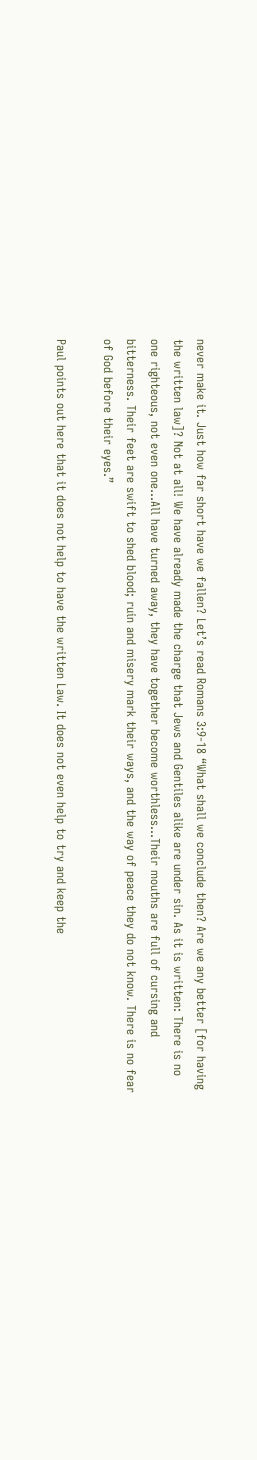never make it. Just how far short have we fallen? Let’s read Romans 3:9-18 “What shall we conclude then? Are we any better [for having the written law]? Not at all! We have already made the charge that Jews and Gentiles alike are under sin. As it is written: There is no one righteous, not even one…All have turned away, they have together become worthless…Their mouths are full of cursing and bitterness. Their feet are swift to shed blood; ruin and misery mark their ways, and the way of peace they do not know. There is no fear of God before their eyes.”

Paul points out here that it does not help to have the written Law. It does not even help to try and keep the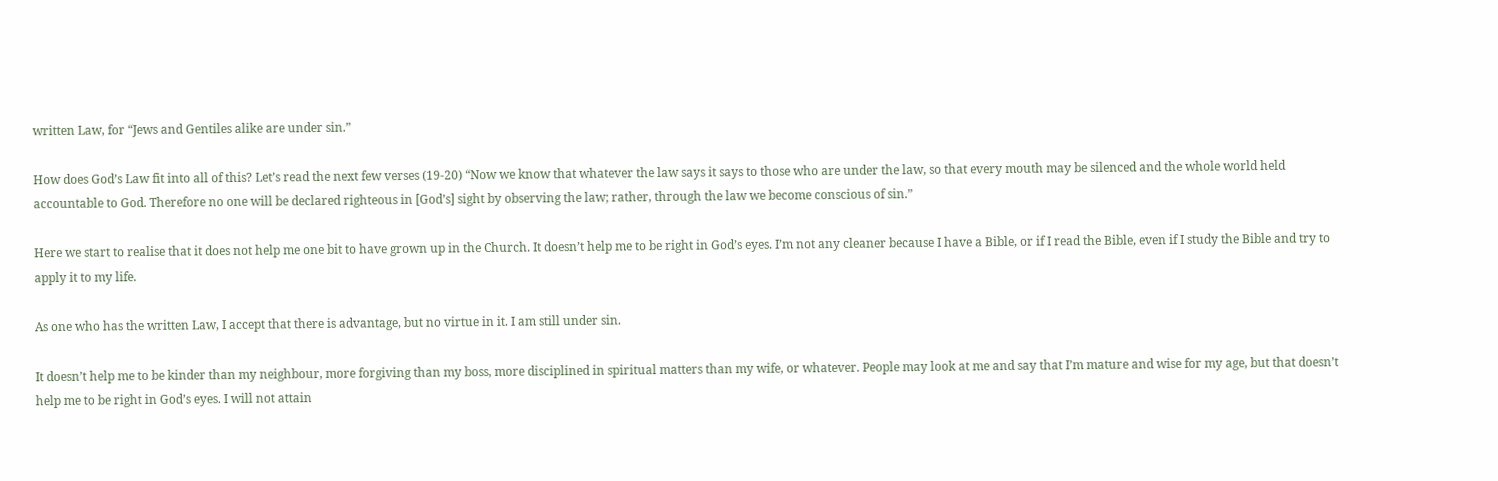written Law, for “Jews and Gentiles alike are under sin.”

How does God’s Law fit into all of this? Let’s read the next few verses (19-20) “Now we know that whatever the law says it says to those who are under the law, so that every mouth may be silenced and the whole world held accountable to God. Therefore no one will be declared righteous in [God’s] sight by observing the law; rather, through the law we become conscious of sin.”

Here we start to realise that it does not help me one bit to have grown up in the Church. It doesn’t help me to be right in God’s eyes. I’m not any cleaner because I have a Bible, or if I read the Bible, even if I study the Bible and try to apply it to my life.

As one who has the written Law, I accept that there is advantage, but no virtue in it. I am still under sin.

It doesn’t help me to be kinder than my neighbour, more forgiving than my boss, more disciplined in spiritual matters than my wife, or whatever. People may look at me and say that I’m mature and wise for my age, but that doesn’t help me to be right in God’s eyes. I will not attain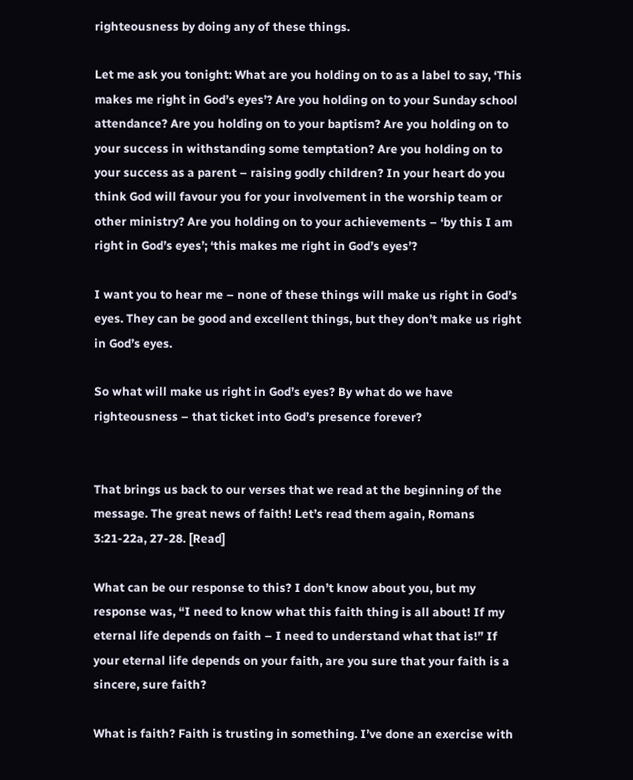righteousness by doing any of these things.

Let me ask you tonight: What are you holding on to as a label to say, ‘This makes me right in God’s eyes’? Are you holding on to your Sunday school attendance? Are you holding on to your baptism? Are you holding on to your success in withstanding some temptation? Are you holding on to your success as a parent – raising godly children? In your heart do you think God will favour you for your involvement in the worship team or other ministry? Are you holding on to your achievements – ‘by this I am right in God’s eyes’; ‘this makes me right in God’s eyes’?

I want you to hear me – none of these things will make us right in God’s eyes. They can be good and excellent things, but they don’t make us right in God’s eyes.

So what will make us right in God’s eyes? By what do we have righteousness – that ticket into God’s presence forever?


That brings us back to our verses that we read at the beginning of the message. The great news of faith! Let’s read them again, Romans 3:21-22a, 27-28. [Read]

What can be our response to this? I don’t know about you, but my response was, “I need to know what this faith thing is all about! If my eternal life depends on faith – I need to understand what that is!” If your eternal life depends on your faith, are you sure that your faith is a sincere, sure faith?

What is faith? Faith is trusting in something. I’ve done an exercise with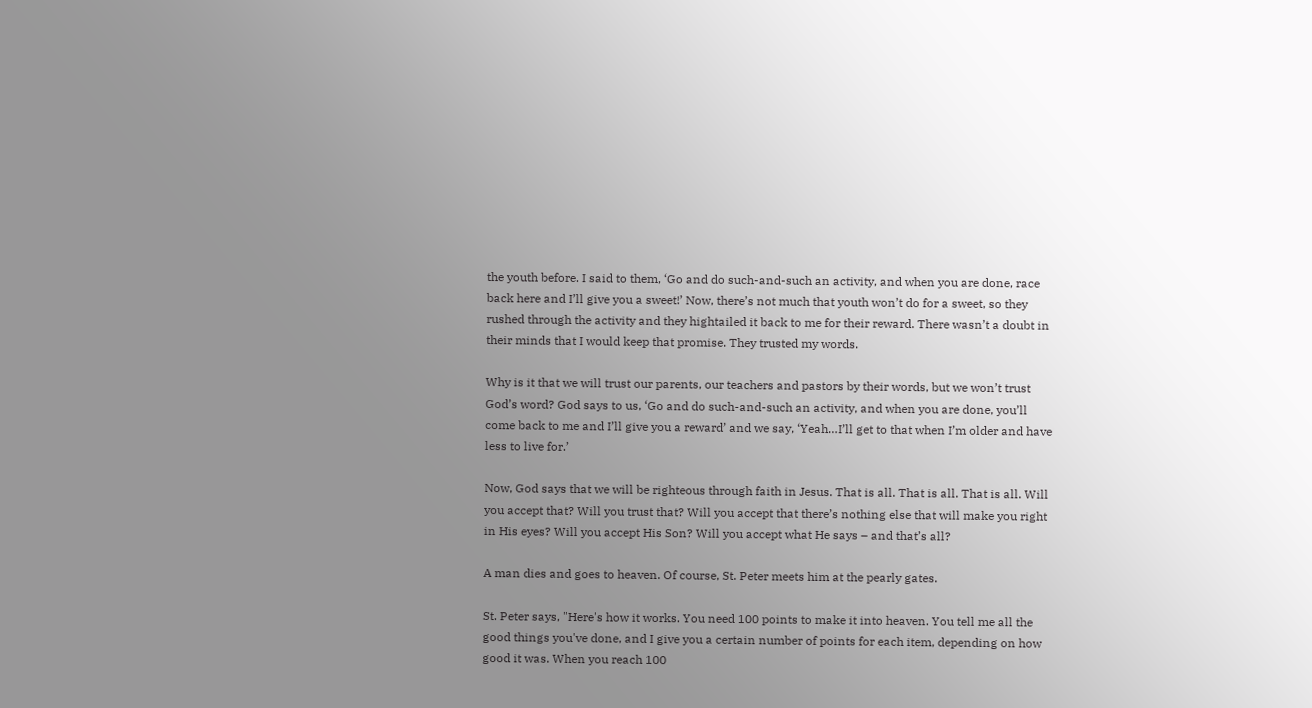the youth before. I said to them, ‘Go and do such-and-such an activity, and when you are done, race back here and I’ll give you a sweet!’ Now, there’s not much that youth won’t do for a sweet, so they rushed through the activity and they hightailed it back to me for their reward. There wasn’t a doubt in their minds that I would keep that promise. They trusted my words.

Why is it that we will trust our parents, our teachers and pastors by their words, but we won’t trust God’s word? God says to us, ‘Go and do such-and-such an activity, and when you are done, you’ll come back to me and I’ll give you a reward’ and we say, ‘Yeah…I’ll get to that when I’m older and have less to live for.’

Now, God says that we will be righteous through faith in Jesus. That is all. That is all. That is all. Will you accept that? Will you trust that? Will you accept that there’s nothing else that will make you right in His eyes? Will you accept His Son? Will you accept what He says – and that’s all?

A man dies and goes to heaven. Of course, St. Peter meets him at the pearly gates.

St. Peter says, "Here's how it works. You need 100 points to make it into heaven. You tell me all the good things you've done, and I give you a certain number of points for each item, depending on how good it was. When you reach 100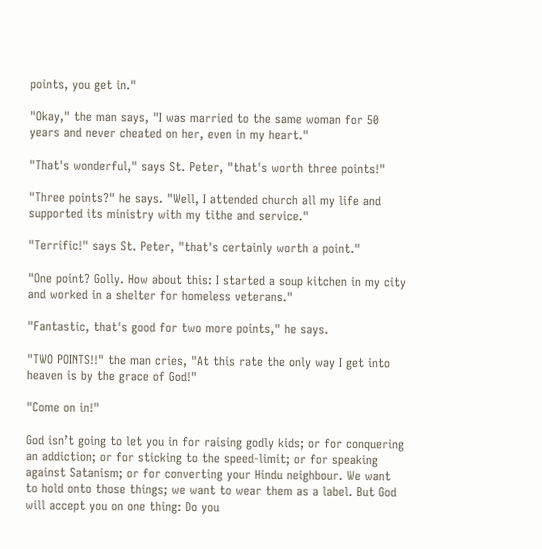points, you get in."

"Okay," the man says, "I was married to the same woman for 50 years and never cheated on her, even in my heart."

"That's wonderful," says St. Peter, "that's worth three points!"

"Three points?" he says. "Well, I attended church all my life and supported its ministry with my tithe and service."

"Terrific!" says St. Peter, "that's certainly worth a point."

"One point? Golly. How about this: I started a soup kitchen in my city and worked in a shelter for homeless veterans."

"Fantastic, that's good for two more points," he says.

"TWO POINTS!!" the man cries, "At this rate the only way I get into heaven is by the grace of God!"

"Come on in!"

God isn’t going to let you in for raising godly kids; or for conquering an addiction; or for sticking to the speed-limit; or for speaking against Satanism; or for converting your Hindu neighbour. We want to hold onto those things; we want to wear them as a label. But God will accept you on one thing: Do you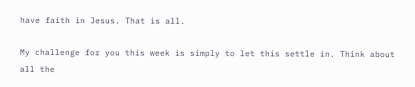have faith in Jesus. That is all.

My challenge for you this week is simply to let this settle in. Think about all the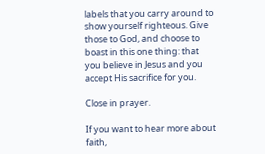labels that you carry around to show yourself righteous. Give those to God, and choose to boast in this one thing: that you believe in Jesus and you accept His sacrifice for you.

Close in prayer.

If you want to hear more about faith,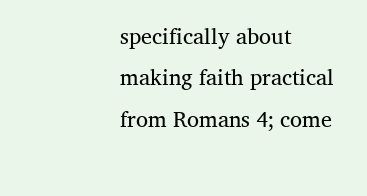specifically about making faith practical from Romans 4; come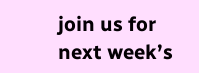join us for next week’s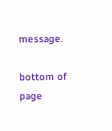message.

bottom of page